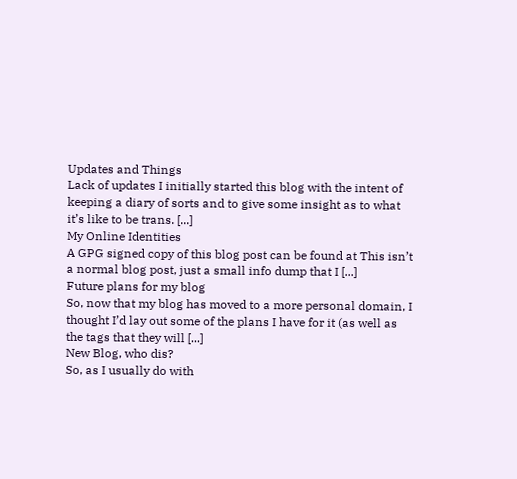Updates and Things
Lack of updates I initially started this blog with the intent of keeping a diary of sorts and to give some insight as to what it’s like to be trans. [...]
My Online Identities
A GPG signed copy of this blog post can be found at This isn’t a normal blog post, just a small info dump that I [...]
Future plans for my blog
So, now that my blog has moved to a more personal domain, I thought I’d lay out some of the plans I have for it (as well as the tags that they will [...]
New Blog, who dis?
So, as I usually do with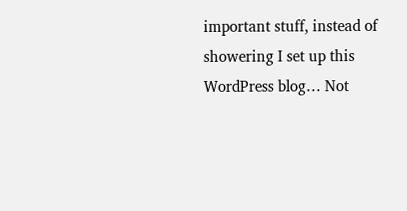important stuff, instead of showering I set up this WordPress blog… Not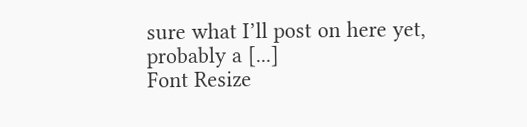sure what I’ll post on here yet, probably a [...]
Font Resize